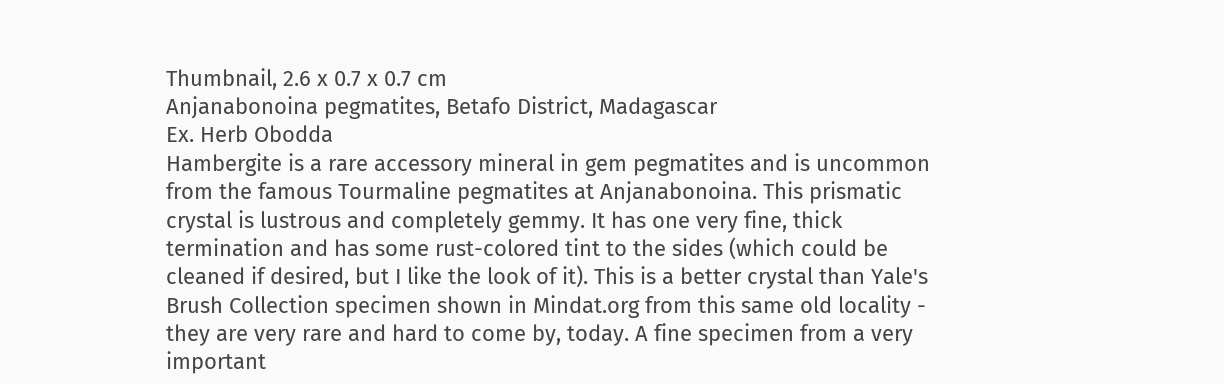Thumbnail, 2.6 x 0.7 x 0.7 cm
Anjanabonoina pegmatites, Betafo District, Madagascar
Ex. Herb Obodda
Hambergite is a rare accessory mineral in gem pegmatites and is uncommon from the famous Tourmaline pegmatites at Anjanabonoina. This prismatic crystal is lustrous and completely gemmy. It has one very fine, thick termination and has some rust-colored tint to the sides (which could be cleaned if desired, but I like the look of it). This is a better crystal than Yale's Brush Collection specimen shown in Mindat.org from this same old locality - they are very rare and hard to come by, today. A fine specimen from a very important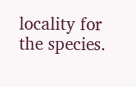locality for the species.